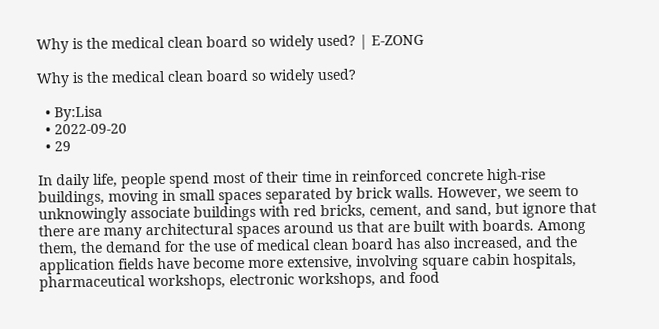Why is the medical clean board so widely used? | E-ZONG

Why is the medical clean board so widely used?

  • By:Lisa
  • 2022-09-20
  • 29

In daily life, people spend most of their time in reinforced concrete high-rise buildings, moving in small spaces separated by brick walls. However, we seem to unknowingly associate buildings with red bricks, cement, and sand, but ignore that there are many architectural spaces around us that are built with boards. Among them, the demand for the use of medical clean board has also increased, and the application fields have become more extensive, involving square cabin hospitals, pharmaceutical workshops, electronic workshops, and food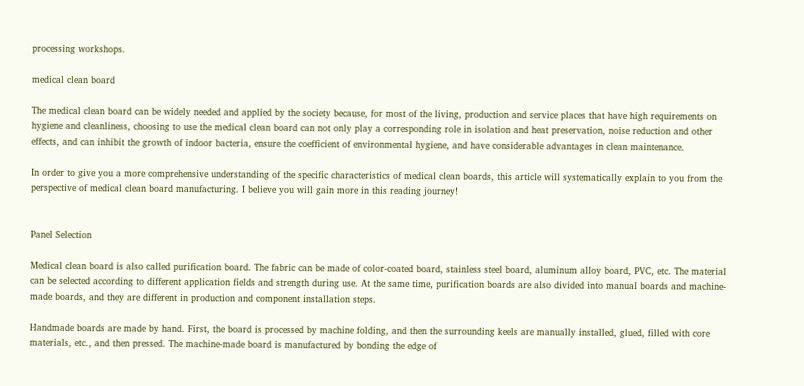processing workshops.

medical clean board

The medical clean board can be widely needed and applied by the society because, for most of the living, production and service places that have high requirements on hygiene and cleanliness, choosing to use the medical clean board can not only play a corresponding role in isolation and heat preservation, noise reduction and other effects, and can inhibit the growth of indoor bacteria, ensure the coefficient of environmental hygiene, and have considerable advantages in clean maintenance.

In order to give you a more comprehensive understanding of the specific characteristics of medical clean boards, this article will systematically explain to you from the perspective of medical clean board manufacturing. I believe you will gain more in this reading journey!


Panel Selection

Medical clean board is also called purification board. The fabric can be made of color-coated board, stainless steel board, aluminum alloy board, PVC, etc. The material can be selected according to different application fields and strength during use. At the same time, purification boards are also divided into manual boards and machine-made boards, and they are different in production and component installation steps.

Handmade boards are made by hand. First, the board is processed by machine folding, and then the surrounding keels are manually installed, glued, filled with core materials, etc., and then pressed. The machine-made board is manufactured by bonding the edge of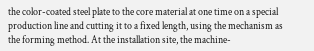the color-coated steel plate to the core material at one time on a special production line and cutting it to a fixed length, using the mechanism as the forming method. At the installation site, the machine-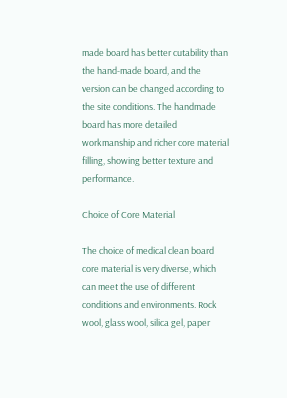made board has better cutability than the hand-made board, and the version can be changed according to the site conditions. The handmade board has more detailed workmanship and richer core material filling, showing better texture and performance.

Choice of Core Material

The choice of medical clean board core material is very diverse, which can meet the use of different conditions and environments. Rock wool, glass wool, silica gel, paper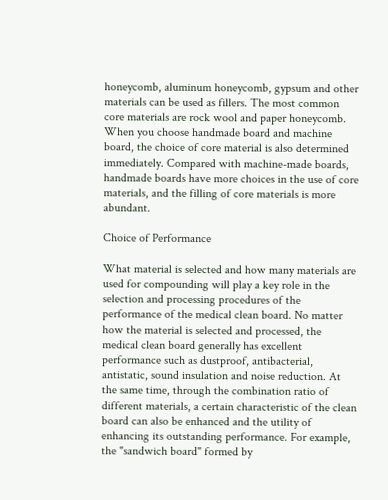honeycomb, aluminum honeycomb, gypsum and other materials can be used as fillers. The most common core materials are rock wool and paper honeycomb. When you choose handmade board and machine board, the choice of core material is also determined immediately. Compared with machine-made boards, handmade boards have more choices in the use of core materials, and the filling of core materials is more abundant.

Choice of Performance

What material is selected and how many materials are used for compounding will play a key role in the selection and processing procedures of the performance of the medical clean board. No matter how the material is selected and processed, the medical clean board generally has excellent performance such as dustproof, antibacterial, antistatic, sound insulation and noise reduction. At the same time, through the combination ratio of different materials, a certain characteristic of the clean board can also be enhanced and the utility of enhancing its outstanding performance. For example, the "sandwich board" formed by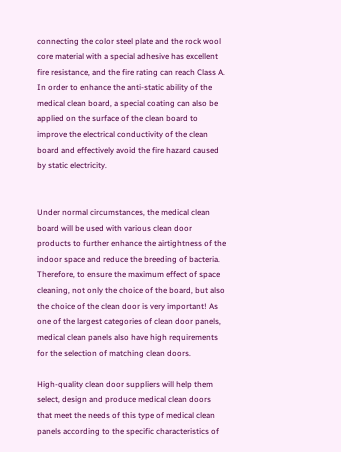connecting the color steel plate and the rock wool core material with a special adhesive has excellent fire resistance, and the fire rating can reach Class A. In order to enhance the anti-static ability of the medical clean board, a special coating can also be applied on the surface of the clean board to improve the electrical conductivity of the clean board and effectively avoid the fire hazard caused by static electricity.


Under normal circumstances, the medical clean board will be used with various clean door products to further enhance the airtightness of the indoor space and reduce the breeding of bacteria. Therefore, to ensure the maximum effect of space cleaning, not only the choice of the board, but also the choice of the clean door is very important! As one of the largest categories of clean door panels, medical clean panels also have high requirements for the selection of matching clean doors.

High-quality clean door suppliers will help them select, design and produce medical clean doors that meet the needs of this type of medical clean panels according to the specific characteristics of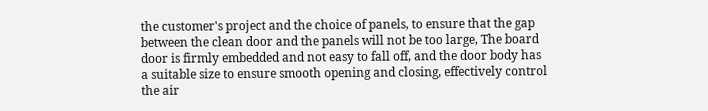the customer's project and the choice of panels, to ensure that the gap between the clean door and the panels will not be too large, The board door is firmly embedded and not easy to fall off, and the door body has a suitable size to ensure smooth opening and closing, effectively control the air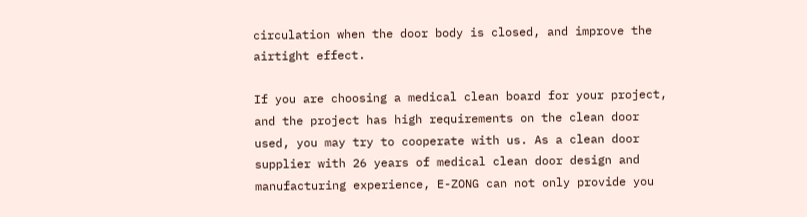circulation when the door body is closed, and improve the airtight effect.

If you are choosing a medical clean board for your project, and the project has high requirements on the clean door used, you may try to cooperate with us. As a clean door supplier with 26 years of medical clean door design and manufacturing experience, E-ZONG can not only provide you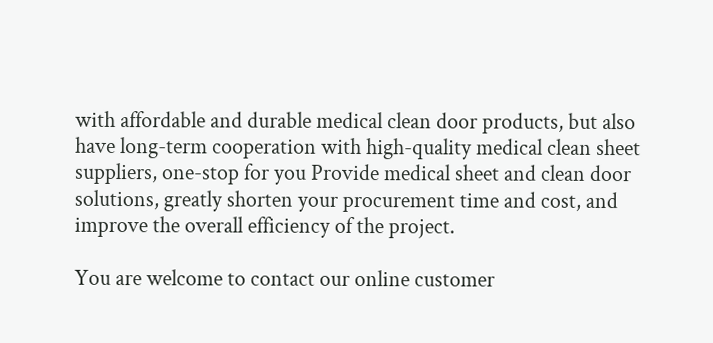with affordable and durable medical clean door products, but also have long-term cooperation with high-quality medical clean sheet suppliers, one-stop for you Provide medical sheet and clean door solutions, greatly shorten your procurement time and cost, and improve the overall efficiency of the project.

You are welcome to contact our online customer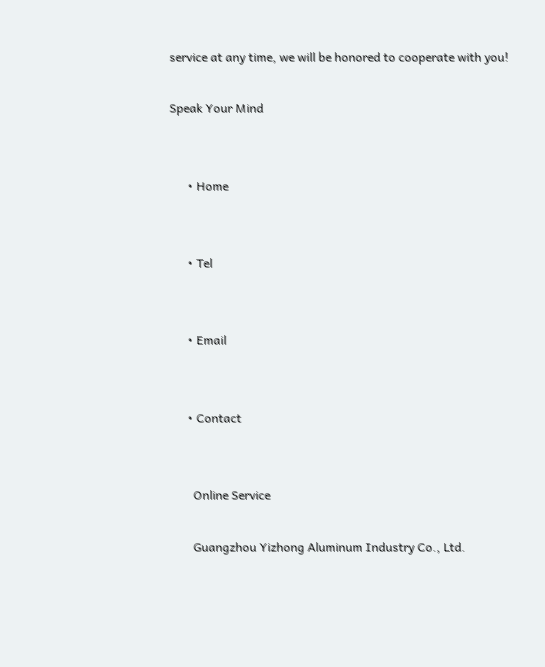service at any time, we will be honored to cooperate with you!

Speak Your Mind


      • Home


      • Tel


      • Email


      • Contact


        Online Service

        Guangzhou Yizhong Aluminum Industry Co., Ltd.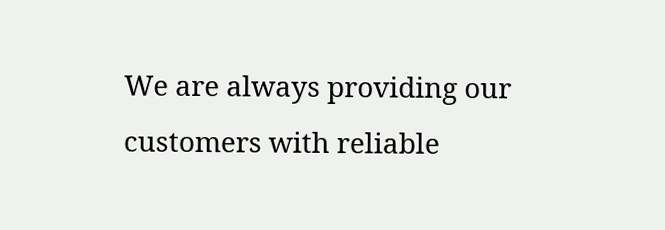We are always providing our customers with reliable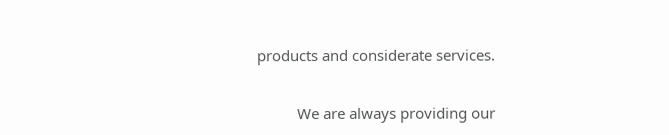products and considerate services.

          We are always providing our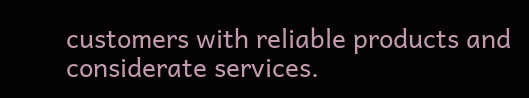customers with reliable products and considerate services.